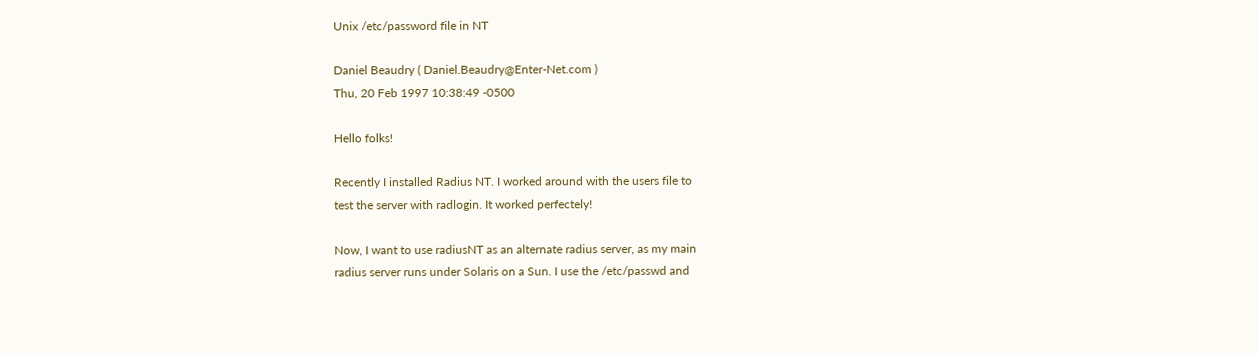Unix /etc/password file in NT

Daniel Beaudry ( Daniel.Beaudry@Enter-Net.com )
Thu, 20 Feb 1997 10:38:49 -0500

Hello folks!

Recently I installed Radius NT. I worked around with the users file to
test the server with radlogin. It worked perfectely!

Now, I want to use radiusNT as an alternate radius server, as my main
radius server runs under Solaris on a Sun. I use the /etc/passwd and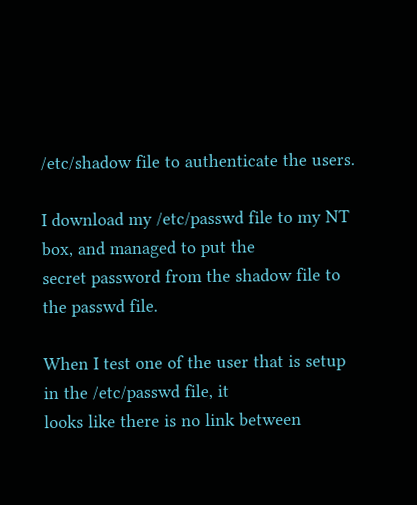/etc/shadow file to authenticate the users.

I download my /etc/passwd file to my NT box, and managed to put the
secret password from the shadow file to the passwd file.

When I test one of the user that is setup in the /etc/passwd file, it
looks like there is no link between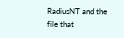RadiusNT and the file that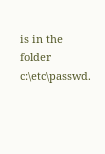is in the
folder c:\etc\passwd.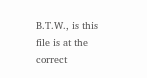B.T.W., is this file is at the correct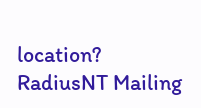location?
RadiusNT Mailing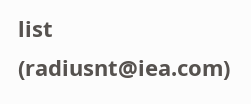list (radiusnt@iea.com)